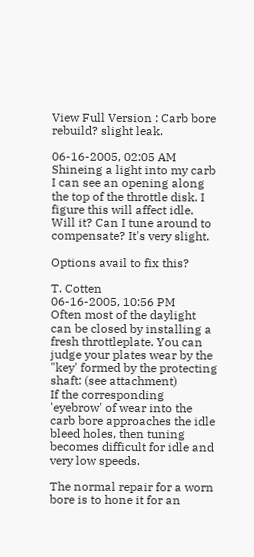View Full Version : Carb bore rebuild? slight leak.

06-16-2005, 02:05 AM
Shineing a light into my carb I can see an opening along the top of the throttle disk. I figure this will affect idle. Will it? Can I tune around to compensate? It's very slight.

Options avail to fix this?

T. Cotten
06-16-2005, 10:56 PM
Often most of the daylight can be closed by installing a fresh throttleplate. You can judge your plates wear by the "key' formed by the protecting shaft: (see attachment)
If the corresponding 'eyebrow' of wear into the carb bore approaches the idle bleed holes, then tuning becomes difficult for idle and very low speeds.

The normal repair for a worn bore is to hone it for an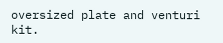oversized plate and venturi kit.